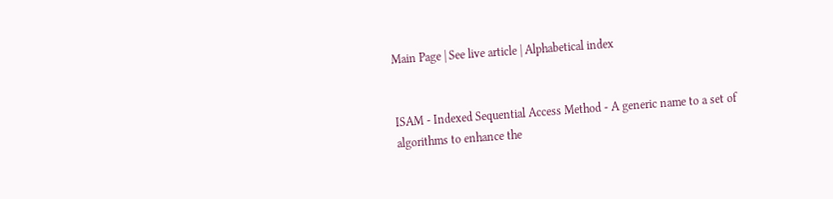Main Page | See live article | Alphabetical index


ISAM - Indexed Sequential Access Method - A generic name to a set of algorithms to enhance the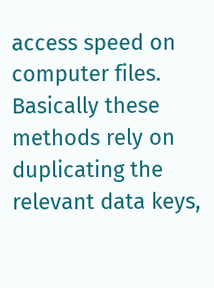access speed on computer files. Basically these methods rely on duplicating the relevant data keys,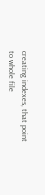creating indexes, that point to whole file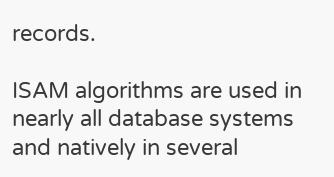records.

ISAM algorithms are used in nearly all database systems and natively in several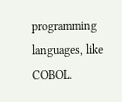programming languages, like COBOL.